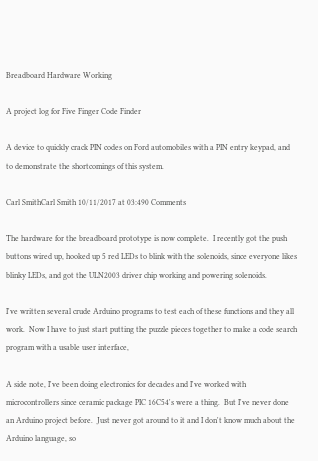Breadboard Hardware Working

A project log for Five Finger Code Finder

A device to quickly crack PIN codes on Ford automobiles with a PIN entry keypad, and to demonstrate the shortcomings of this system.

Carl SmithCarl Smith 10/11/2017 at 03:490 Comments

The hardware for the breadboard prototype is now complete.  I recently got the push buttons wired up, hooked up 5 red LEDs to blink with the solenoids, since everyone likes blinky LEDs, and got the ULN2003 driver chip working and powering solenoids.

I've written several crude Arduino programs to test each of these functions and they all work.  Now I have to just start putting the puzzle pieces together to make a code search program with a usable user interface,

A side note, I've been doing electronics for decades and I've worked with microcontrollers since ceramic package PIC 16C54's were a thing.  But I've never done an Arduino project before.  Just never got around to it and I don't know much about the Arduino language, so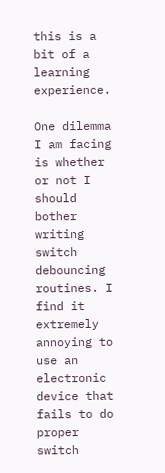this is a bit of a learning experience.

One dilemma I am facing is whether or not I should bother writing switch debouncing routines. I find it extremely annoying to use an electronic device that fails to do proper switch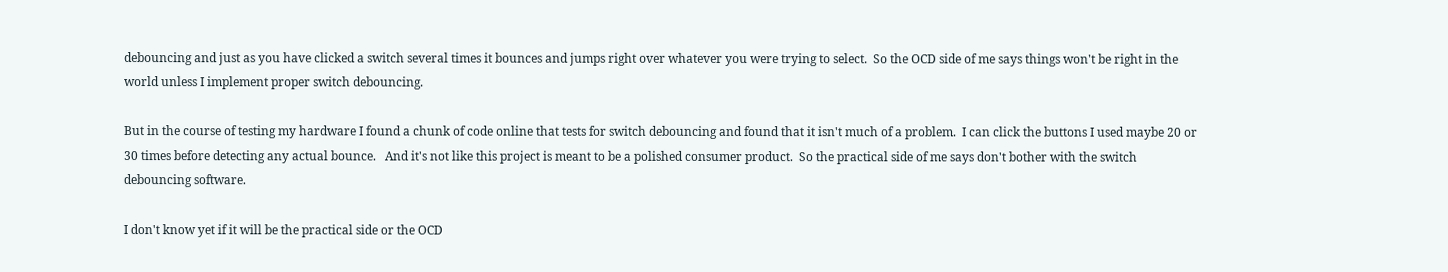debouncing and just as you have clicked a switch several times it bounces and jumps right over whatever you were trying to select.  So the OCD side of me says things won't be right in the world unless I implement proper switch debouncing.

But in the course of testing my hardware I found a chunk of code online that tests for switch debouncing and found that it isn't much of a problem.  I can click the buttons I used maybe 20 or 30 times before detecting any actual bounce.   And it's not like this project is meant to be a polished consumer product.  So the practical side of me says don't bother with the switch debouncing software.

I don't know yet if it will be the practical side or the OCD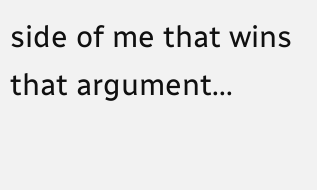side of me that wins that argument...